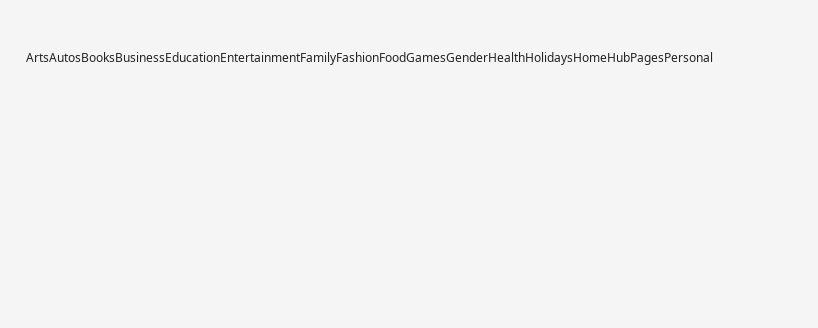ArtsAutosBooksBusinessEducationEntertainmentFamilyFashionFoodGamesGenderHealthHolidaysHomeHubPagesPersonal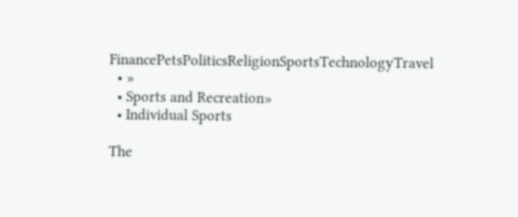FinancePetsPoliticsReligionSportsTechnologyTravel
  • »
  • Sports and Recreation»
  • Individual Sports

The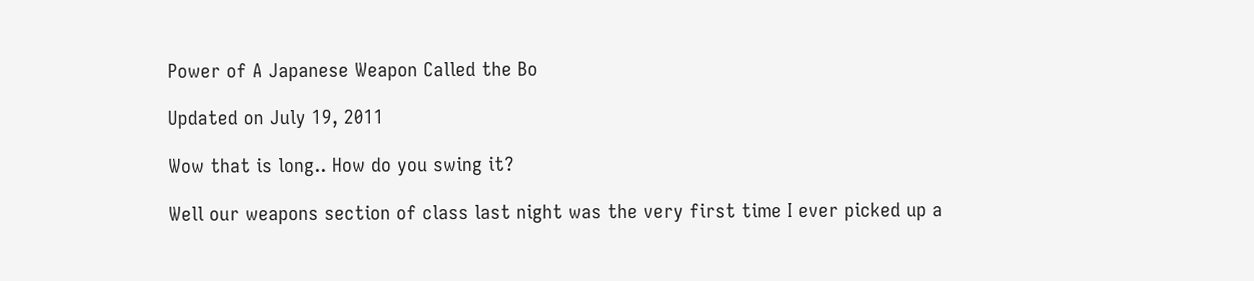Power of A Japanese Weapon Called the Bo

Updated on July 19, 2011

Wow that is long.. How do you swing it?

Well our weapons section of class last night was the very first time I ever picked up a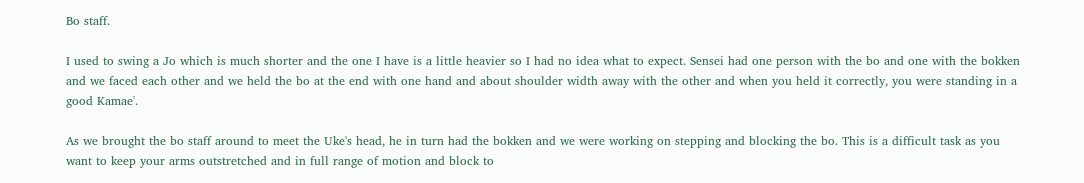Bo staff.

I used to swing a Jo which is much shorter and the one I have is a little heavier so I had no idea what to expect. Sensei had one person with the bo and one with the bokken and we faced each other and we held the bo at the end with one hand and about shoulder width away with the other and when you held it correctly, you were standing in a good Kamae'.

As we brought the bo staff around to meet the Uke's head, he in turn had the bokken and we were working on stepping and blocking the bo. This is a difficult task as you want to keep your arms outstretched and in full range of motion and block to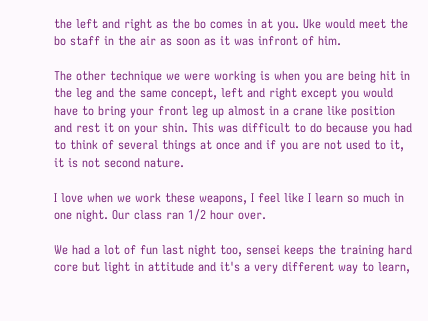the left and right as the bo comes in at you. Uke would meet the bo staff in the air as soon as it was infront of him.

The other technique we were working is when you are being hit in the leg and the same concept, left and right except you would have to bring your front leg up almost in a crane like position and rest it on your shin. This was difficult to do because you had to think of several things at once and if you are not used to it, it is not second nature.

I love when we work these weapons, I feel like I learn so much in one night. Our class ran 1/2 hour over.

We had a lot of fun last night too, sensei keeps the training hard core but light in attitude and it's a very different way to learn,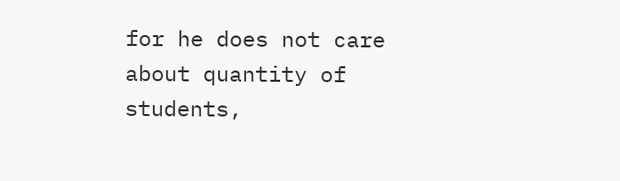for he does not care about quantity of students,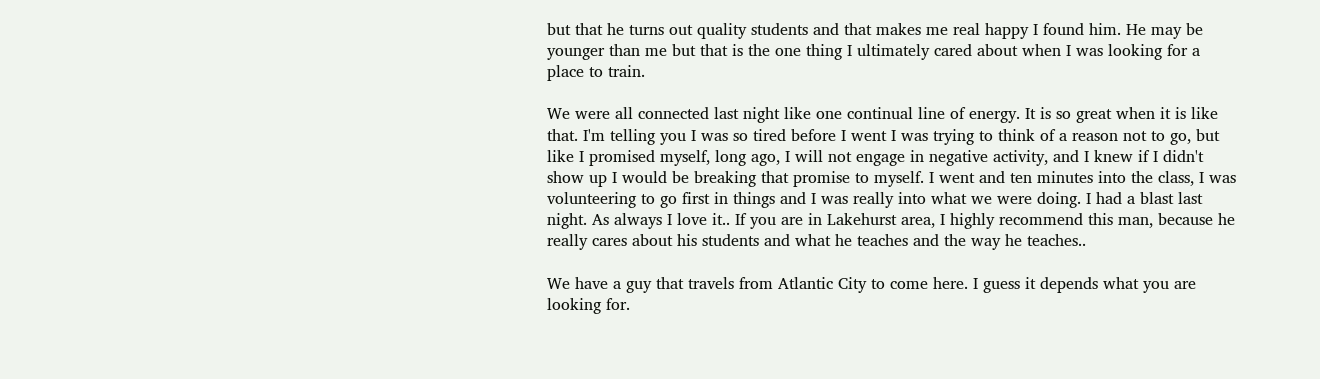but that he turns out quality students and that makes me real happy I found him. He may be younger than me but that is the one thing I ultimately cared about when I was looking for a place to train.

We were all connected last night like one continual line of energy. It is so great when it is like that. I'm telling you I was so tired before I went I was trying to think of a reason not to go, but like I promised myself, long ago, I will not engage in negative activity, and I knew if I didn't show up I would be breaking that promise to myself. I went and ten minutes into the class, I was volunteering to go first in things and I was really into what we were doing. I had a blast last night. As always I love it.. If you are in Lakehurst area, I highly recommend this man, because he really cares about his students and what he teaches and the way he teaches..

We have a guy that travels from Atlantic City to come here. I guess it depends what you are looking for.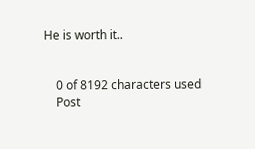He is worth it..


    0 of 8192 characters used
    Post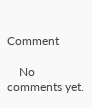Comment

    No comments yet.